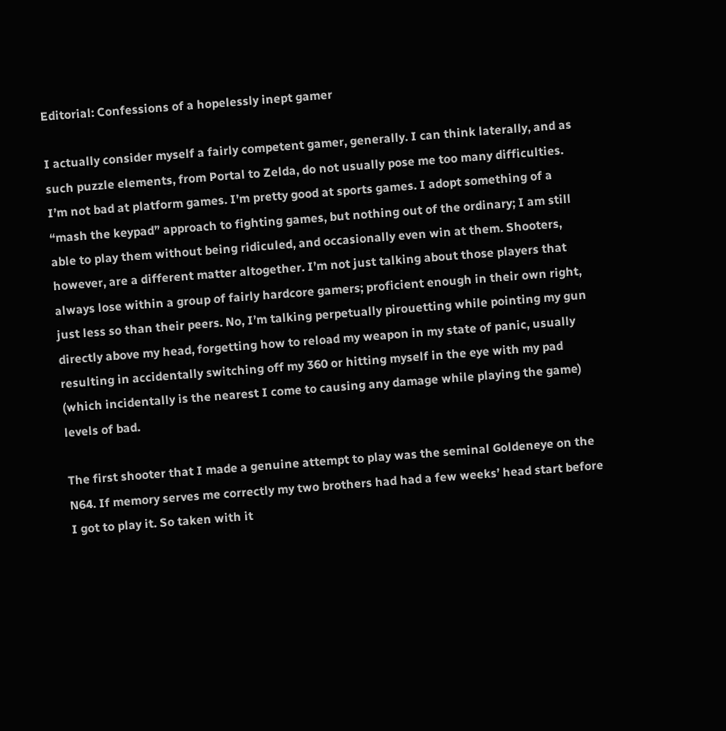Editorial: Confessions of a hopelessly inept gamer

I actually consider myself a fairly competent gamer, generally. I can think laterally, and as such puzzle elements, from Portal to Zelda, do not usually pose me too many difficulties. I’m not bad at platform games. I’m pretty good at sports games. I adopt something of a “mash the keypad” approach to fighting games, but nothing out of the ordinary; I am still able to play them without being ridiculed, and occasionally even win at them. Shooters, however, are a different matter altogether. I’m not just talking about those players that always lose within a group of fairly hardcore gamers; proficient enough in their own right, just less so than their peers. No, I’m talking perpetually pirouetting while pointing my gun directly above my head, forgetting how to reload my weapon in my state of panic, usually resulting in accidentally switching off my 360 or hitting myself in the eye with my pad (which incidentally is the nearest I come to causing any damage while playing the game) levels of bad.

The first shooter that I made a genuine attempt to play was the seminal Goldeneye on the N64. If memory serves me correctly my two brothers had had a few weeks’ head start before I got to play it. So taken with it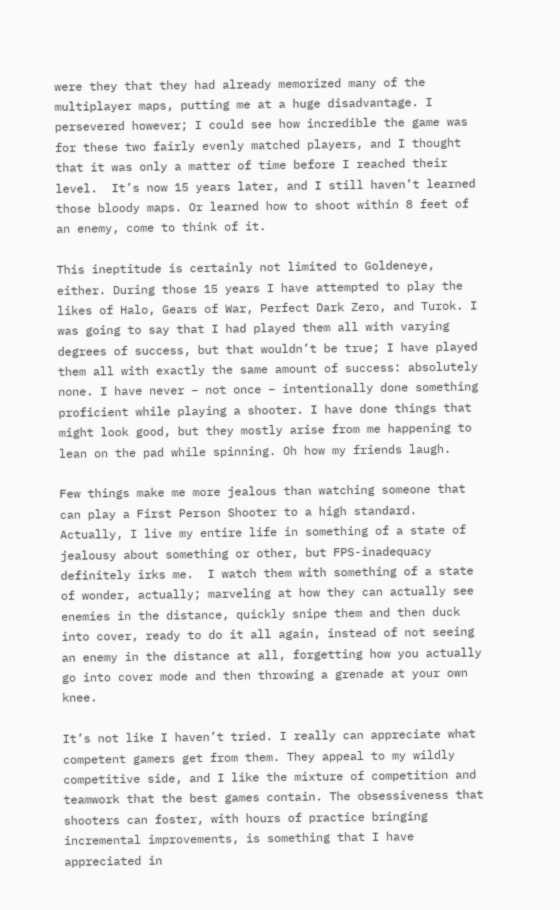were they that they had already memorized many of the multiplayer maps, putting me at a huge disadvantage. I persevered however; I could see how incredible the game was for these two fairly evenly matched players, and I thought that it was only a matter of time before I reached their level.  It’s now 15 years later, and I still haven’t learned those bloody maps. Or learned how to shoot within 8 feet of an enemy, come to think of it.

This ineptitude is certainly not limited to Goldeneye, either. During those 15 years I have attempted to play the likes of Halo, Gears of War, Perfect Dark Zero, and Turok. I was going to say that I had played them all with varying degrees of success, but that wouldn’t be true; I have played them all with exactly the same amount of success: absolutely none. I have never – not once – intentionally done something proficient while playing a shooter. I have done things that might look good, but they mostly arise from me happening to lean on the pad while spinning. Oh how my friends laugh.

Few things make me more jealous than watching someone that can play a First Person Shooter to a high standard. Actually, I live my entire life in something of a state of jealousy about something or other, but FPS-inadequacy definitely irks me.  I watch them with something of a state of wonder, actually; marveling at how they can actually see enemies in the distance, quickly snipe them and then duck into cover, ready to do it all again, instead of not seeing an enemy in the distance at all, forgetting how you actually go into cover mode and then throwing a grenade at your own knee.

It’s not like I haven’t tried. I really can appreciate what competent gamers get from them. They appeal to my wildly competitive side, and I like the mixture of competition and teamwork that the best games contain. The obsessiveness that shooters can foster, with hours of practice bringing incremental improvements, is something that I have appreciated in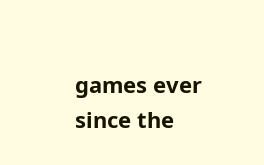games ever since the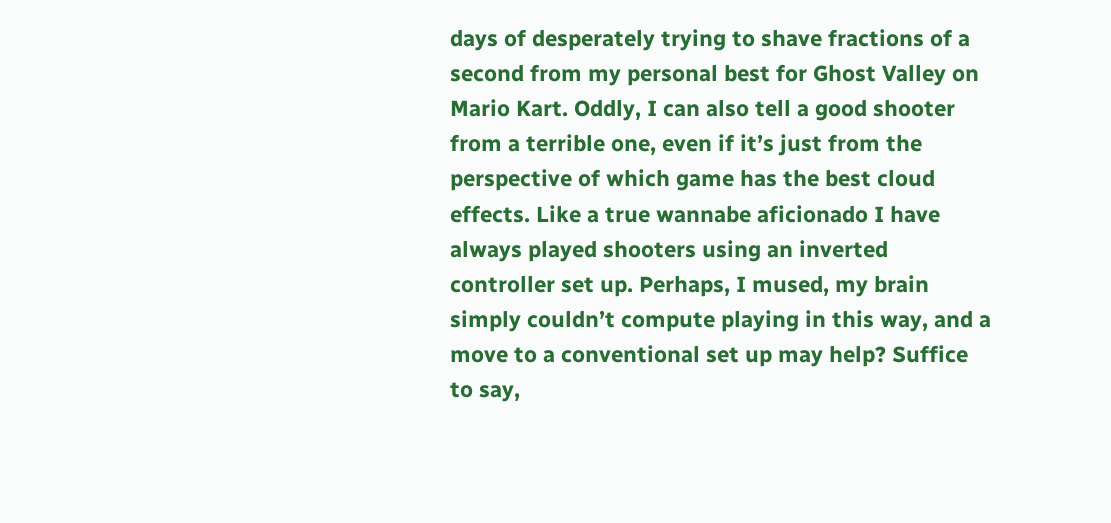days of desperately trying to shave fractions of a second from my personal best for Ghost Valley on Mario Kart. Oddly, I can also tell a good shooter from a terrible one, even if it’s just from the perspective of which game has the best cloud effects. Like a true wannabe aficionado I have always played shooters using an inverted controller set up. Perhaps, I mused, my brain simply couldn’t compute playing in this way, and a move to a conventional set up may help? Suffice to say,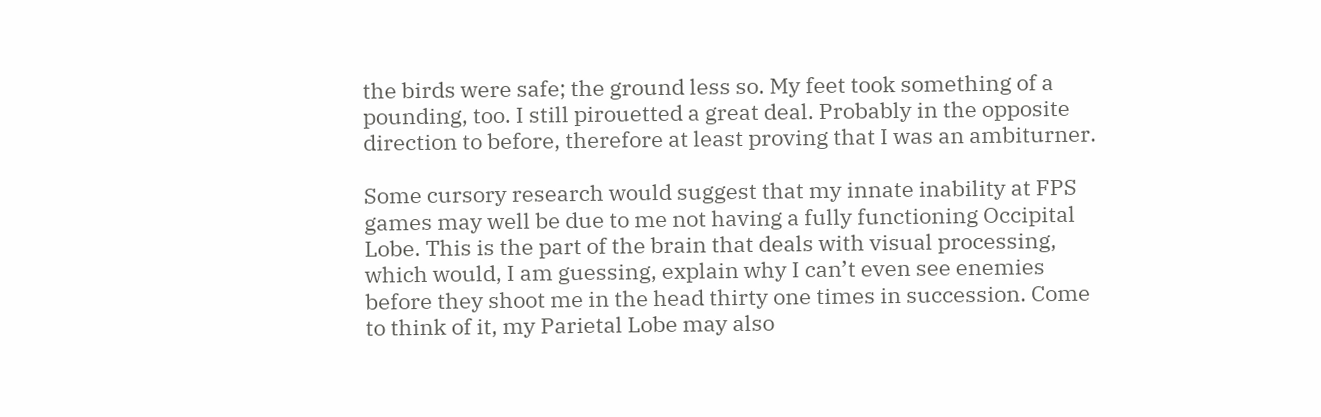the birds were safe; the ground less so. My feet took something of a pounding, too. I still pirouetted a great deal. Probably in the opposite direction to before, therefore at least proving that I was an ambiturner.

Some cursory research would suggest that my innate inability at FPS games may well be due to me not having a fully functioning Occipital Lobe. This is the part of the brain that deals with visual processing, which would, I am guessing, explain why I can’t even see enemies before they shoot me in the head thirty one times in succession. Come to think of it, my Parietal Lobe may also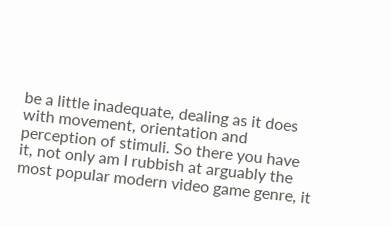be a little inadequate, dealing as it does with movement, orientation and perception of stimuli. So there you have it, not only am I rubbish at arguably the most popular modern video game genre, it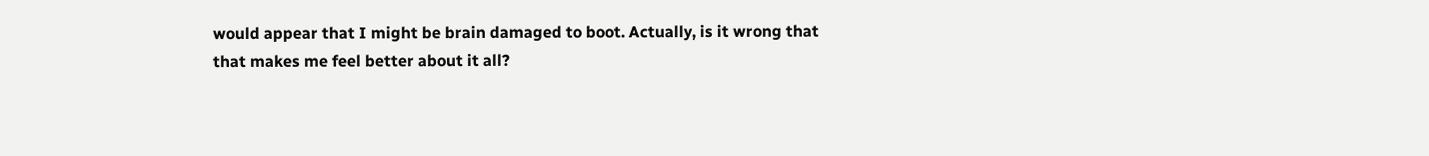would appear that I might be brain damaged to boot. Actually, is it wrong that that makes me feel better about it all?